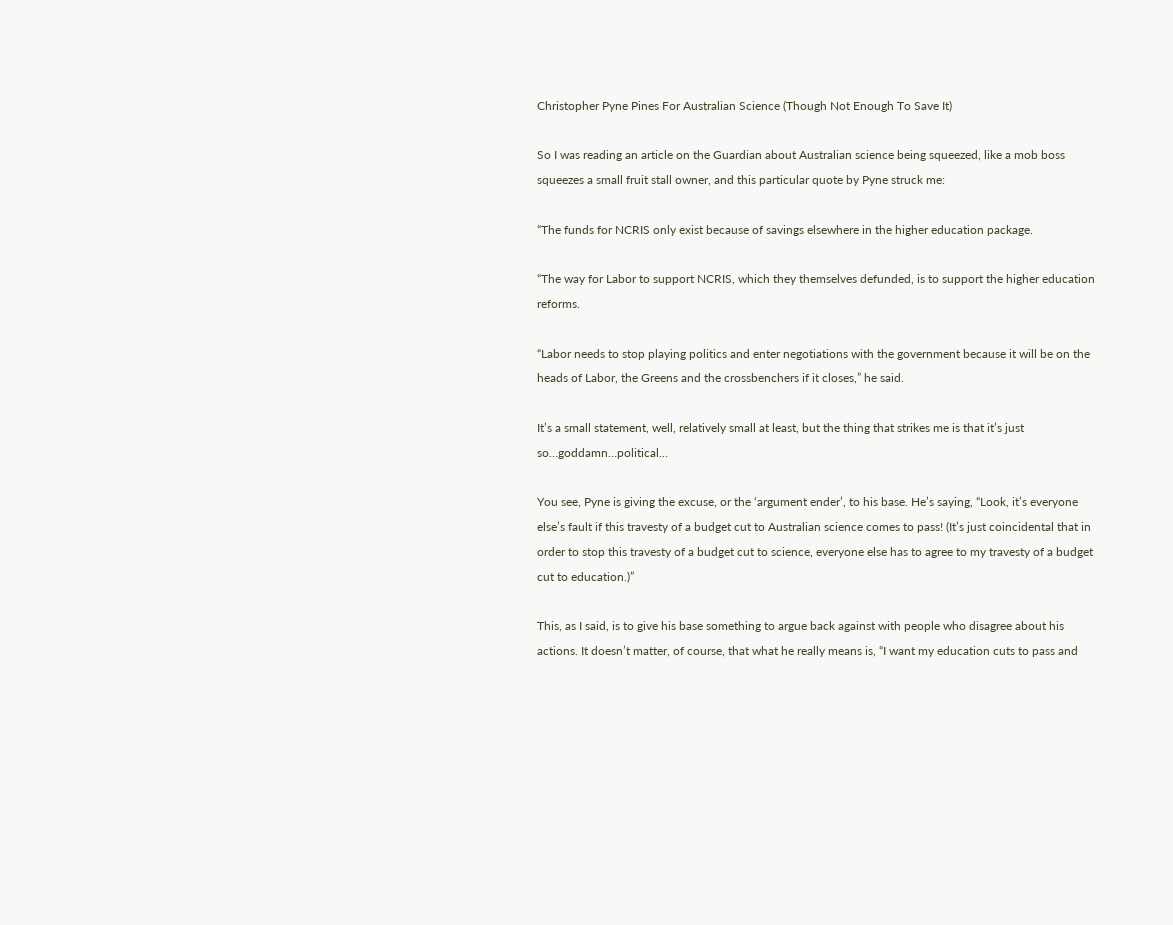Christopher Pyne Pines For Australian Science (Though Not Enough To Save It)

So I was reading an article on the Guardian about Australian science being squeezed, like a mob boss squeezes a small fruit stall owner, and this particular quote by Pyne struck me:

“The funds for NCRIS only exist because of savings elsewhere in the higher education package.

“The way for Labor to support NCRIS, which they themselves defunded, is to support the higher education reforms.

“Labor needs to stop playing politics and enter negotiations with the government because it will be on the heads of Labor, the Greens and the crossbenchers if it closes,” he said.

It’s a small statement, well, relatively small at least, but the thing that strikes me is that it’s just so…goddamn…political…

You see, Pyne is giving the excuse, or the ‘argument ender’, to his base. He’s saying, “Look, it’s everyone else’s fault if this travesty of a budget cut to Australian science comes to pass! (It’s just coincidental that in order to stop this travesty of a budget cut to science, everyone else has to agree to my travesty of a budget cut to education.)”

This, as I said, is to give his base something to argue back against with people who disagree about his actions. It doesn’t matter, of course, that what he really means is, “I want my education cuts to pass and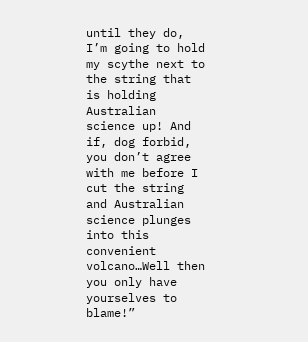until they do, I’m going to hold my scythe next to the string that is holding Australian science up! And if, dog forbid, you don’t agree with me before I cut the string and Australian science plunges into this convenient volcano…Well then you only have yourselves to blame!”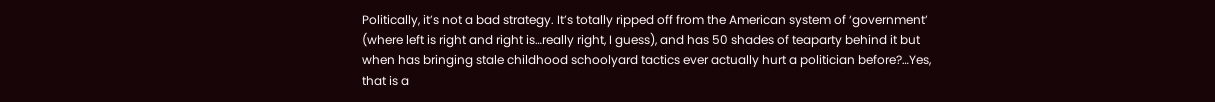Politically, it’s not a bad strategy. It’s totally ripped off from the American system of ‘government’ (where left is right and right is…really right, I guess), and has 50 shades of teaparty behind it but when has bringing stale childhood schoolyard tactics ever actually hurt a politician before?…Yes, that is a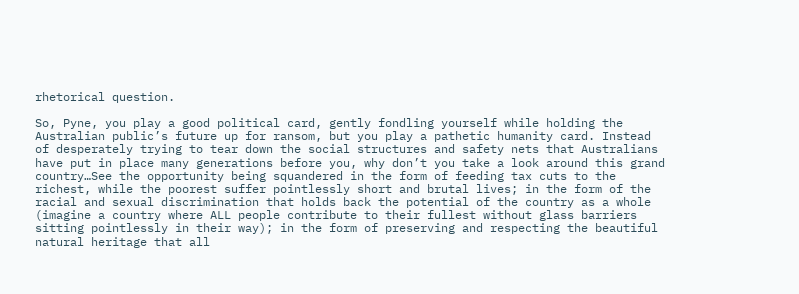rhetorical question.

So, Pyne, you play a good political card, gently fondling yourself while holding the Australian public’s future up for ransom, but you play a pathetic humanity card. Instead of desperately trying to tear down the social structures and safety nets that Australians have put in place many generations before you, why don’t you take a look around this grand country…See the opportunity being squandered in the form of feeding tax cuts to the richest, while the poorest suffer pointlessly short and brutal lives; in the form of the racial and sexual discrimination that holds back the potential of the country as a whole (imagine a country where ALL people contribute to their fullest without glass barriers sitting pointlessly in their way); in the form of preserving and respecting the beautiful natural heritage that all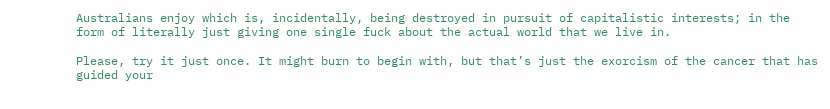Australians enjoy which is, incidentally, being destroyed in pursuit of capitalistic interests; in the form of literally just giving one single fuck about the actual world that we live in.

Please, try it just once. It might burn to begin with, but that’s just the exorcism of the cancer that has guided your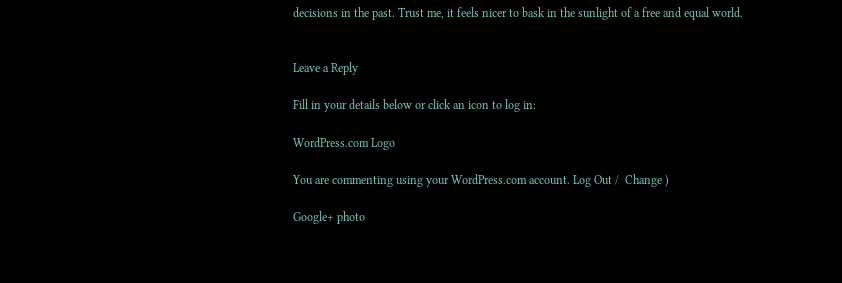decisions in the past. Trust me, it feels nicer to bask in the sunlight of a free and equal world.


Leave a Reply

Fill in your details below or click an icon to log in:

WordPress.com Logo

You are commenting using your WordPress.com account. Log Out /  Change )

Google+ photo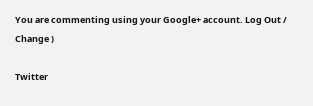You are commenting using your Google+ account. Log Out /  Change )

Twitter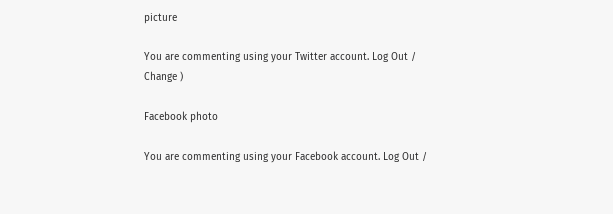picture

You are commenting using your Twitter account. Log Out /  Change )

Facebook photo

You are commenting using your Facebook account. Log Out /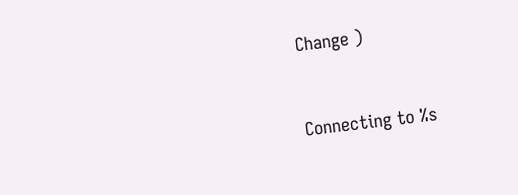Change )


Connecting to %s